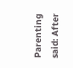Parenting said: After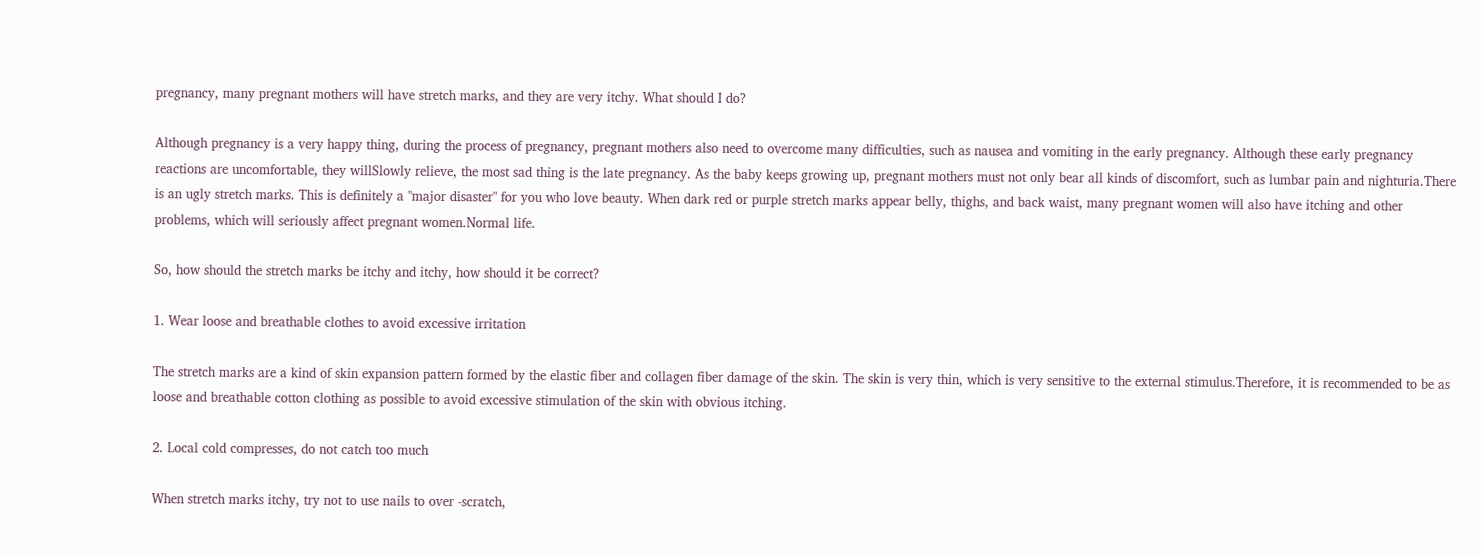pregnancy, many pregnant mothers will have stretch marks, and they are very itchy. What should I do?

Although pregnancy is a very happy thing, during the process of pregnancy, pregnant mothers also need to overcome many difficulties, such as nausea and vomiting in the early pregnancy. Although these early pregnancy reactions are uncomfortable, they willSlowly relieve, the most sad thing is the late pregnancy. As the baby keeps growing up, pregnant mothers must not only bear all kinds of discomfort, such as lumbar pain and nighturia.There is an ugly stretch marks. This is definitely a "major disaster" for you who love beauty. When dark red or purple stretch marks appear belly, thighs, and back waist, many pregnant women will also have itching and other problems, which will seriously affect pregnant women.Normal life.

So, how should the stretch marks be itchy and itchy, how should it be correct?

1. Wear loose and breathable clothes to avoid excessive irritation

The stretch marks are a kind of skin expansion pattern formed by the elastic fiber and collagen fiber damage of the skin. The skin is very thin, which is very sensitive to the external stimulus.Therefore, it is recommended to be as loose and breathable cotton clothing as possible to avoid excessive stimulation of the skin with obvious itching.

2. Local cold compresses, do not catch too much

When stretch marks itchy, try not to use nails to over -scratch,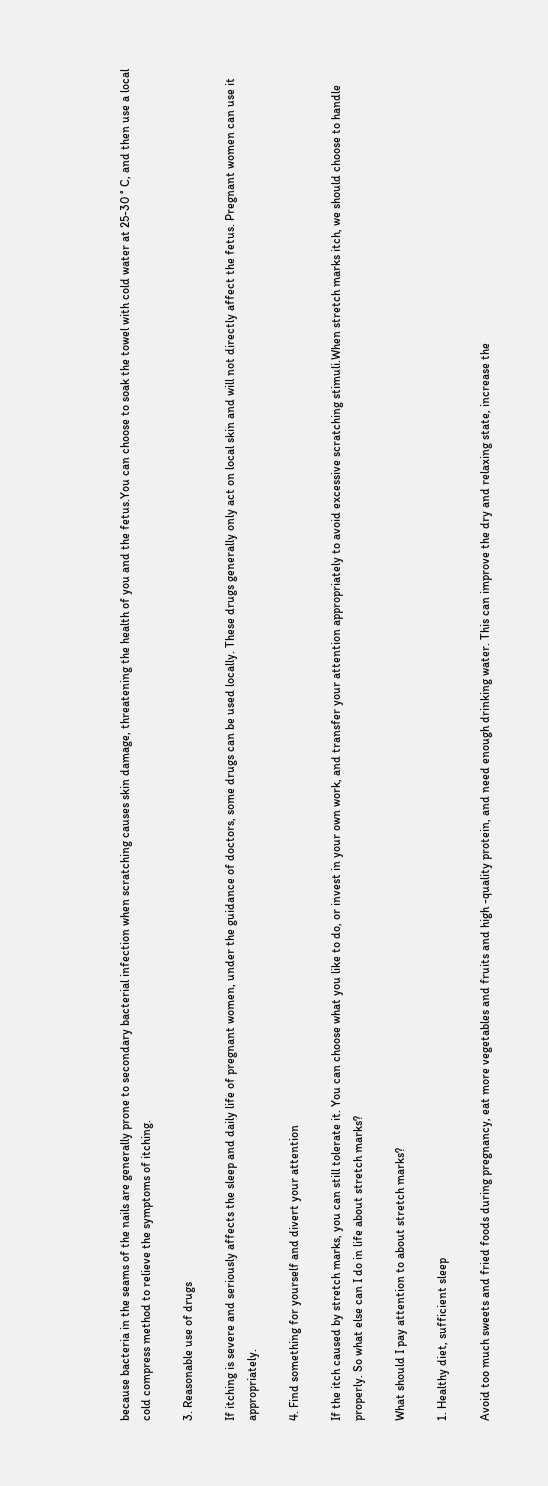because bacteria in the seams of the nails are generally prone to secondary bacterial infection when scratching causes skin damage, threatening the health of you and the fetus.You can choose to soak the towel with cold water at 25-30 ° C, and then use a local cold compress method to relieve the symptoms of itching.

3. Reasonable use of drugs

If itching is severe and seriously affects the sleep and daily life of pregnant women, under the guidance of doctors, some drugs can be used locally. These drugs generally only act on local skin and will not directly affect the fetus. Pregnant women can use it appropriately.

4. Find something for yourself and divert your attention

If the itch caused by stretch marks, you can still tolerate it. You can choose what you like to do, or invest in your own work, and transfer your attention appropriately to avoid excessive scratching stimuli.When stretch marks itch, we should choose to handle properly. So what else can I do in life about stretch marks?

What should I pay attention to about stretch marks?

1. Healthy diet, sufficient sleep

Avoid too much sweets and fried foods during pregnancy, eat more vegetables and fruits and high -quality protein, and need enough drinking water. This can improve the dry and relaxing state, increase the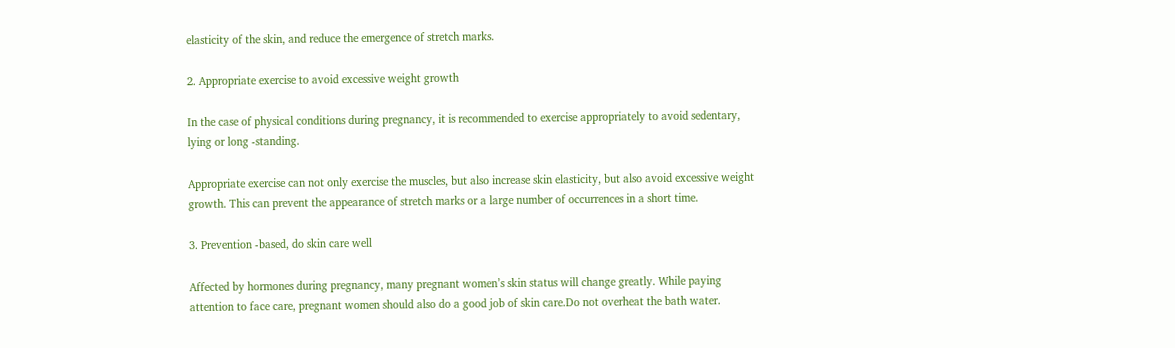elasticity of the skin, and reduce the emergence of stretch marks.

2. Appropriate exercise to avoid excessive weight growth

In the case of physical conditions during pregnancy, it is recommended to exercise appropriately to avoid sedentary, lying or long -standing.

Appropriate exercise can not only exercise the muscles, but also increase skin elasticity, but also avoid excessive weight growth. This can prevent the appearance of stretch marks or a large number of occurrences in a short time.

3. Prevention -based, do skin care well

Affected by hormones during pregnancy, many pregnant women’s skin status will change greatly. While paying attention to face care, pregnant women should also do a good job of skin care.Do not overheat the bath water.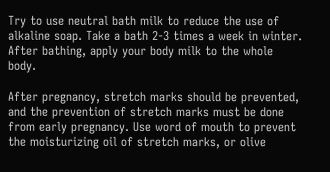Try to use neutral bath milk to reduce the use of alkaline soap. Take a bath 2-3 times a week in winter. After bathing, apply your body milk to the whole body.

After pregnancy, stretch marks should be prevented, and the prevention of stretch marks must be done from early pregnancy. Use word of mouth to prevent the moisturizing oil of stretch marks, or olive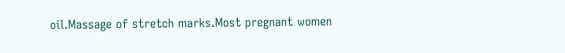oil.Massage of stretch marks.Most pregnant women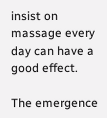insist on massage every day can have a good effect.

The emergence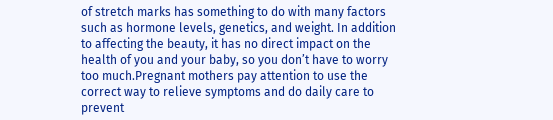of stretch marks has something to do with many factors such as hormone levels, genetics, and weight. In addition to affecting the beauty, it has no direct impact on the health of you and your baby, so you don’t have to worry too much.Pregnant mothers pay attention to use the correct way to relieve symptoms and do daily care to prevent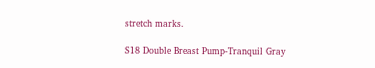stretch marks.

S18 Double Breast Pump-Tranquil Gray